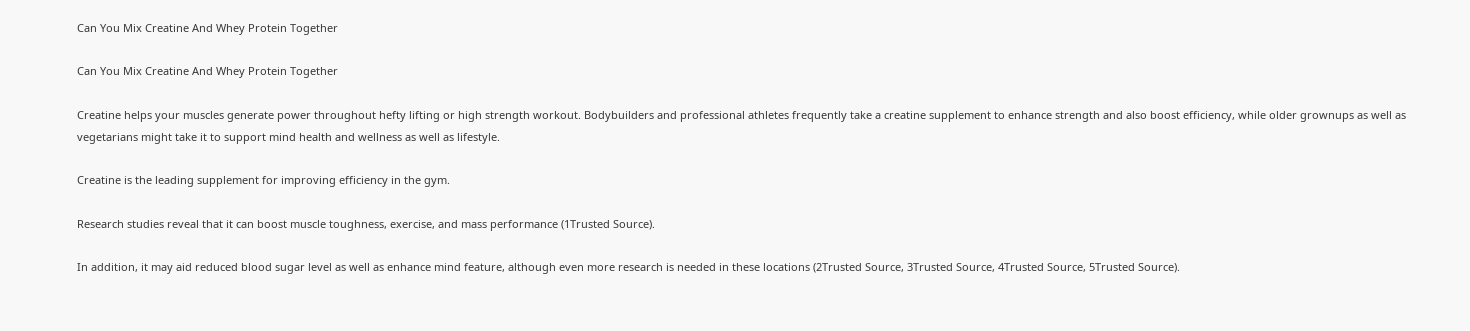Can You Mix Creatine And Whey Protein Together

Can You Mix Creatine And Whey Protein Together

Creatine helps your muscles generate power throughout hefty lifting or high strength workout. Bodybuilders and professional athletes frequently take a creatine supplement to enhance strength and also boost efficiency, while older grownups as well as vegetarians might take it to support mind health and wellness as well as lifestyle.

Creatine is the leading supplement for improving efficiency in the gym.

Research studies reveal that it can boost muscle toughness, exercise, and mass performance (1Trusted Source).

In addition, it may aid reduced blood sugar level as well as enhance mind feature, although even more research is needed in these locations (2Trusted Source, 3Trusted Source, 4Trusted Source, 5Trusted Source).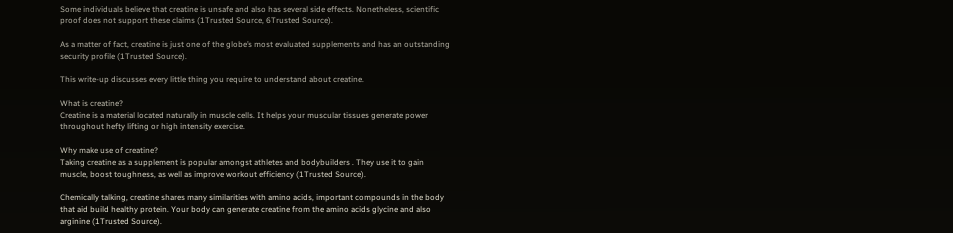Some individuals believe that creatine is unsafe and also has several side effects. Nonetheless, scientific proof does not support these claims (1Trusted Source, 6Trusted Source).

As a matter of fact, creatine is just one of the globe’s most evaluated supplements and has an outstanding security profile (1Trusted Source).

This write-up discusses every little thing you require to understand about creatine.

What is creatine?
Creatine is a material located naturally in muscle cells. It helps your muscular tissues generate power throughout hefty lifting or high intensity exercise.

Why make use of creatine?
Taking creatine as a supplement is popular amongst athletes and bodybuilders . They use it to gain muscle, boost toughness, as well as improve workout efficiency (1Trusted Source).

Chemically talking, creatine shares many similarities with amino acids, important compounds in the body that aid build healthy protein. Your body can generate creatine from the amino acids glycine and also arginine (1Trusted Source).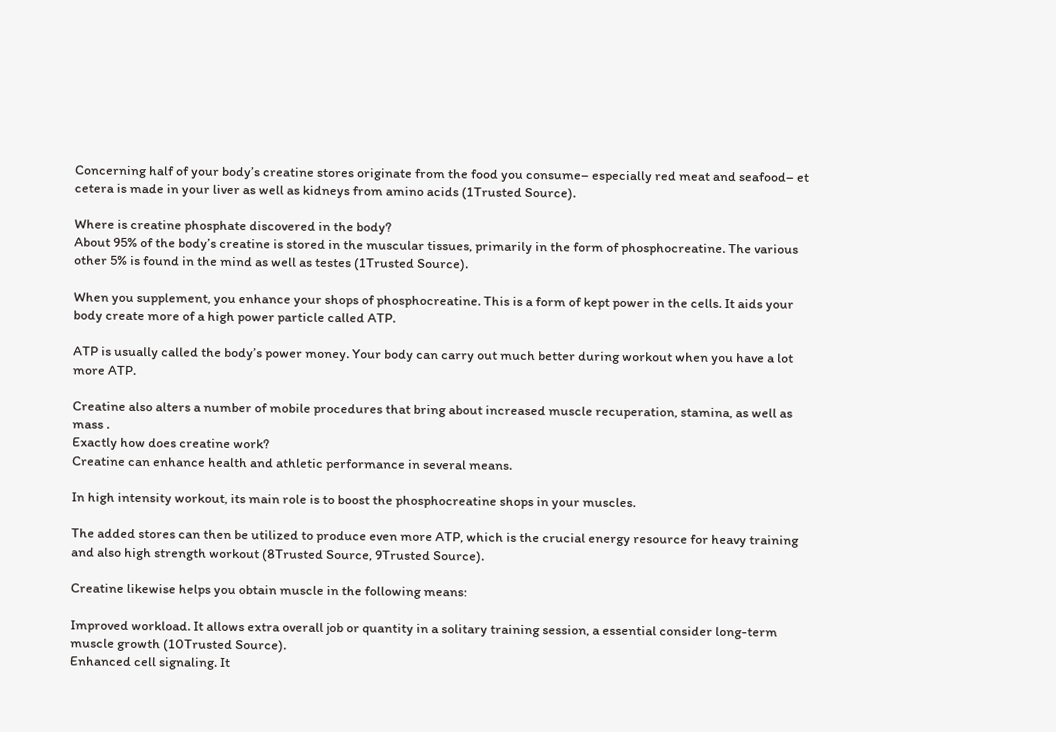Concerning half of your body’s creatine stores originate from the food you consume– especially red meat and seafood– et cetera is made in your liver as well as kidneys from amino acids (1Trusted Source).

Where is creatine phosphate discovered in the body?
About 95% of the body’s creatine is stored in the muscular tissues, primarily in the form of phosphocreatine. The various other 5% is found in the mind as well as testes (1Trusted Source).

When you supplement, you enhance your shops of phosphocreatine. This is a form of kept power in the cells. It aids your body create more of a high power particle called ATP.

ATP is usually called the body’s power money. Your body can carry out much better during workout when you have a lot more ATP.

Creatine also alters a number of mobile procedures that bring about increased muscle recuperation, stamina, as well as mass .
Exactly how does creatine work?
Creatine can enhance health and athletic performance in several means.

In high intensity workout, its main role is to boost the phosphocreatine shops in your muscles.

The added stores can then be utilized to produce even more ATP, which is the crucial energy resource for heavy training and also high strength workout (8Trusted Source, 9Trusted Source).

Creatine likewise helps you obtain muscle in the following means:

Improved workload. It allows extra overall job or quantity in a solitary training session, a essential consider long-term muscle growth (10Trusted Source).
Enhanced cell signaling. It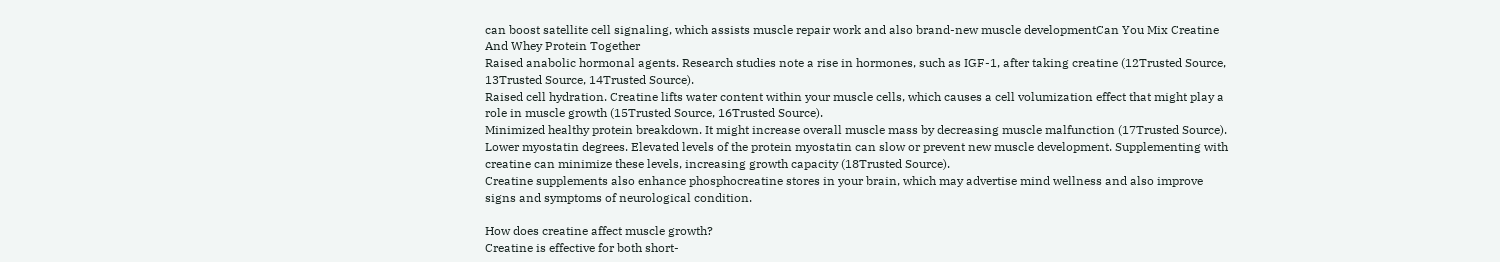can boost satellite cell signaling, which assists muscle repair work and also brand-new muscle developmentCan You Mix Creatine And Whey Protein Together
Raised anabolic hormonal agents. Research studies note a rise in hormones, such as IGF-1, after taking creatine (12Trusted Source, 13Trusted Source, 14Trusted Source).
Raised cell hydration. Creatine lifts water content within your muscle cells, which causes a cell volumization effect that might play a role in muscle growth (15Trusted Source, 16Trusted Source).
Minimized healthy protein breakdown. It might increase overall muscle mass by decreasing muscle malfunction (17Trusted Source).
Lower myostatin degrees. Elevated levels of the protein myostatin can slow or prevent new muscle development. Supplementing with creatine can minimize these levels, increasing growth capacity (18Trusted Source).
Creatine supplements also enhance phosphocreatine stores in your brain, which may advertise mind wellness and also improve signs and symptoms of neurological condition.

How does creatine affect muscle growth?
Creatine is effective for both short-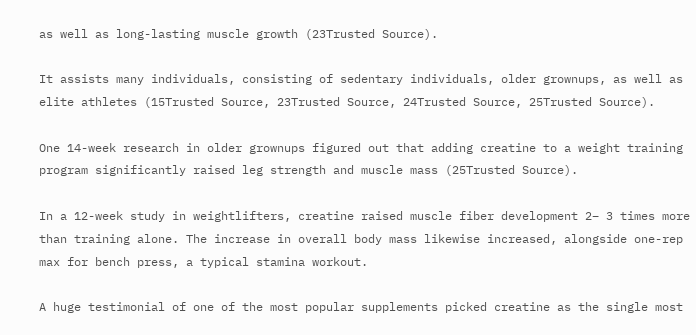as well as long-lasting muscle growth (23Trusted Source).

It assists many individuals, consisting of sedentary individuals, older grownups, as well as elite athletes (15Trusted Source, 23Trusted Source, 24Trusted Source, 25Trusted Source).

One 14-week research in older grownups figured out that adding creatine to a weight training program significantly raised leg strength and muscle mass (25Trusted Source).

In a 12-week study in weightlifters, creatine raised muscle fiber development 2– 3 times more than training alone. The increase in overall body mass likewise increased, alongside one-rep max for bench press, a typical stamina workout.

A huge testimonial of one of the most popular supplements picked creatine as the single most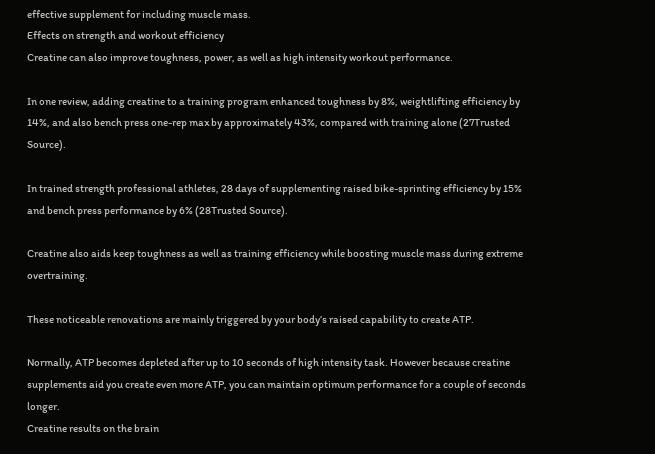effective supplement for including muscle mass.
Effects on strength and workout efficiency
Creatine can also improve toughness, power, as well as high intensity workout performance.

In one review, adding creatine to a training program enhanced toughness by 8%, weightlifting efficiency by 14%, and also bench press one-rep max by approximately 43%, compared with training alone (27Trusted Source).

In trained strength professional athletes, 28 days of supplementing raised bike-sprinting efficiency by 15% and bench press performance by 6% (28Trusted Source).

Creatine also aids keep toughness as well as training efficiency while boosting muscle mass during extreme overtraining.

These noticeable renovations are mainly triggered by your body’s raised capability to create ATP.

Normally, ATP becomes depleted after up to 10 seconds of high intensity task. However because creatine supplements aid you create even more ATP, you can maintain optimum performance for a couple of seconds longer.
Creatine results on the brain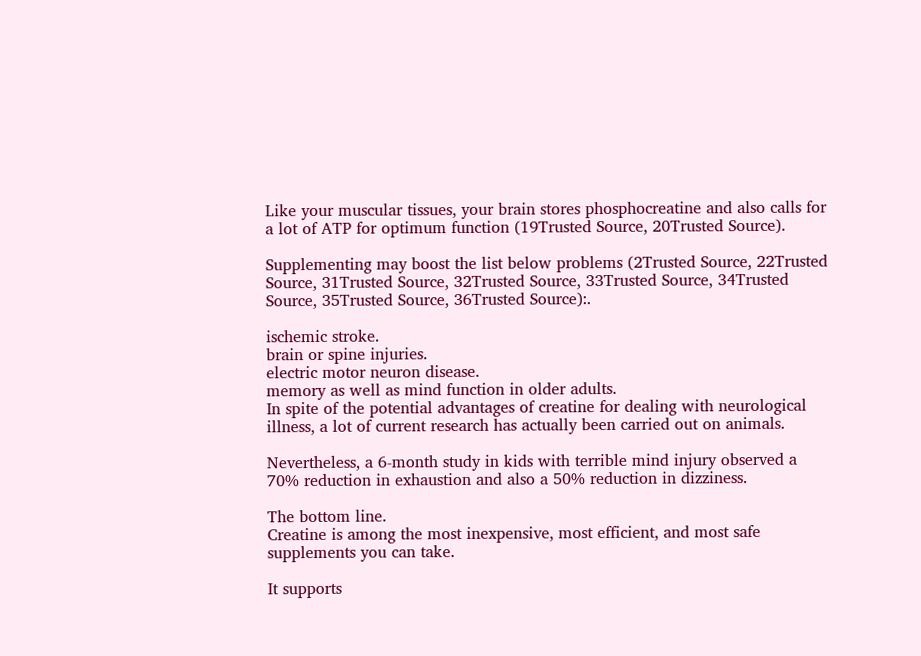Like your muscular tissues, your brain stores phosphocreatine and also calls for a lot of ATP for optimum function (19Trusted Source, 20Trusted Source).

Supplementing may boost the list below problems (2Trusted Source, 22Trusted Source, 31Trusted Source, 32Trusted Source, 33Trusted Source, 34Trusted Source, 35Trusted Source, 36Trusted Source):.

ischemic stroke.
brain or spine injuries.
electric motor neuron disease.
memory as well as mind function in older adults.
In spite of the potential advantages of creatine for dealing with neurological illness, a lot of current research has actually been carried out on animals.

Nevertheless, a 6-month study in kids with terrible mind injury observed a 70% reduction in exhaustion and also a 50% reduction in dizziness.

The bottom line.
Creatine is among the most inexpensive, most efficient, and most safe supplements you can take.

It supports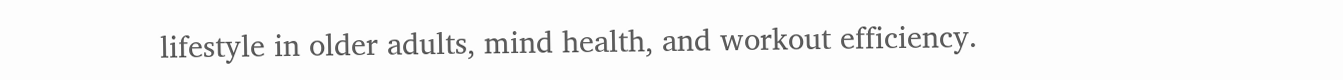lifestyle in older adults, mind health, and workout efficiency.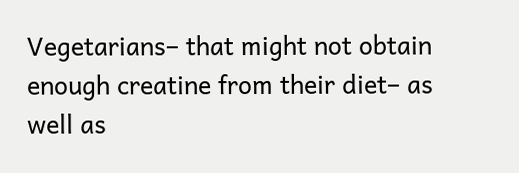Vegetarians– that might not obtain enough creatine from their diet– as well as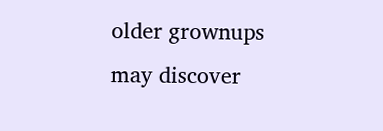older grownups may discover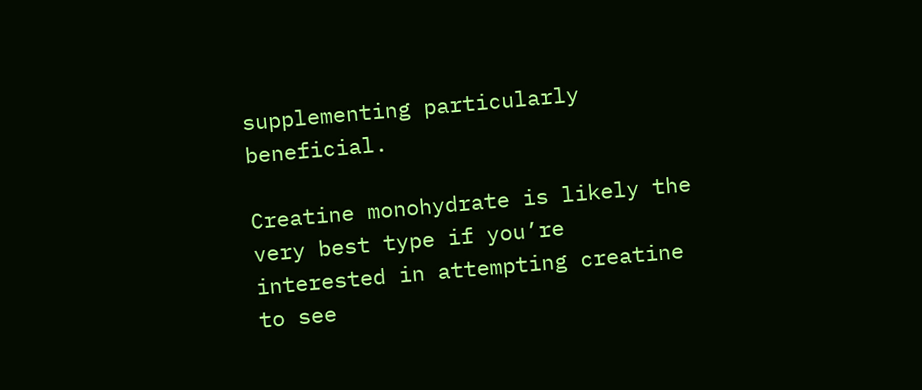supplementing particularly beneficial.

Creatine monohydrate is likely the very best type if you’re interested in attempting creatine to see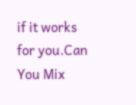if it works for you.Can You Mix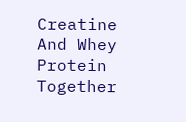Creatine And Whey Protein Together